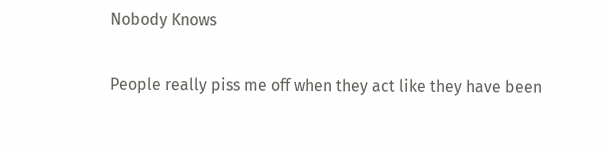Nobody Knows

People really piss me off when they act like they have been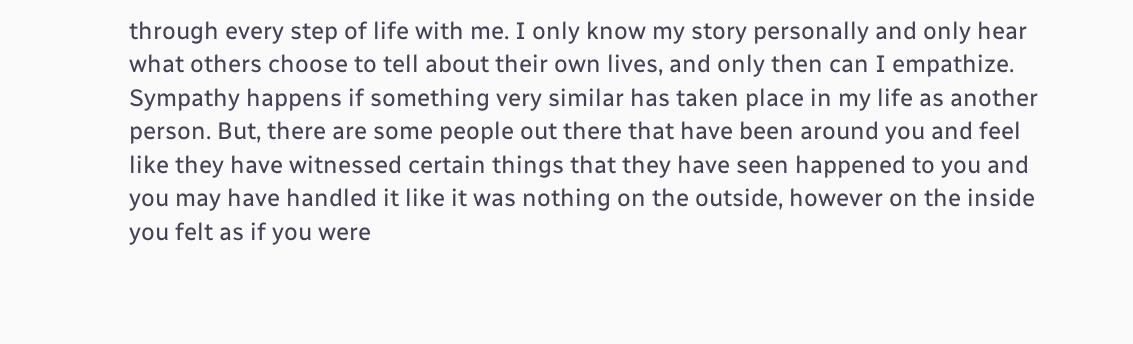through every step of life with me. I only know my story personally and only hear what others choose to tell about their own lives, and only then can I empathize. Sympathy happens if something very similar has taken place in my life as another person. But, there are some people out there that have been around you and feel like they have witnessed certain things that they have seen happened to you and you may have handled it like it was nothing on the outside, however on the inside you felt as if you were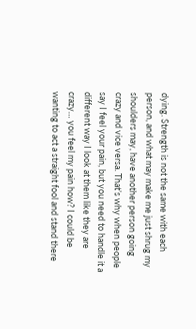dying. Strength is not the same with each person, and what may make me just shrug my shoulders may, have another person going crazy and vice versa. That’s why when people say I feel your pain, but you need to handle it a different way I look at them like they are crazy… you feel my pain how? I could be wanting to act a straight fool and stand there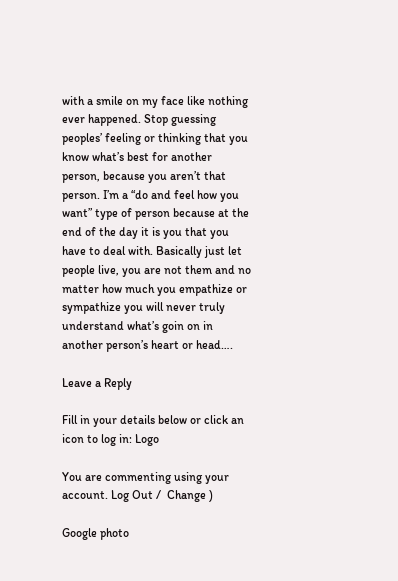with a smile on my face like nothing ever happened. Stop guessing peoples’ feeling or thinking that you know what’s best for another person, because you aren’t that person. I’m a “do and feel how you want” type of person because at the end of the day it is you that you have to deal with. Basically just let people live, you are not them and no matter how much you empathize or sympathize you will never truly understand what’s goin on in another person’s heart or head….

Leave a Reply

Fill in your details below or click an icon to log in: Logo

You are commenting using your account. Log Out /  Change )

Google photo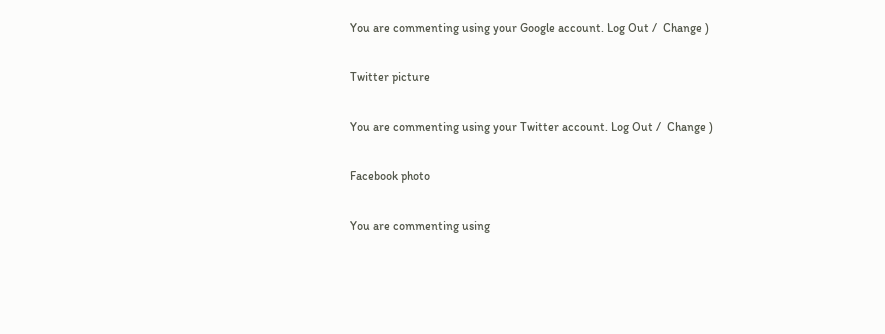You are commenting using your Google account. Log Out /  Change )

Twitter picture

You are commenting using your Twitter account. Log Out /  Change )

Facebook photo

You are commenting using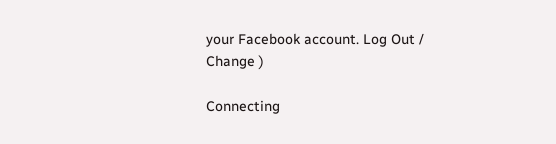your Facebook account. Log Out /  Change )

Connecting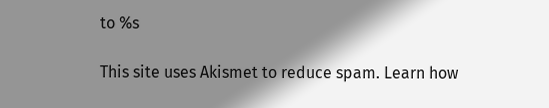to %s

This site uses Akismet to reduce spam. Learn how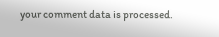your comment data is processed.